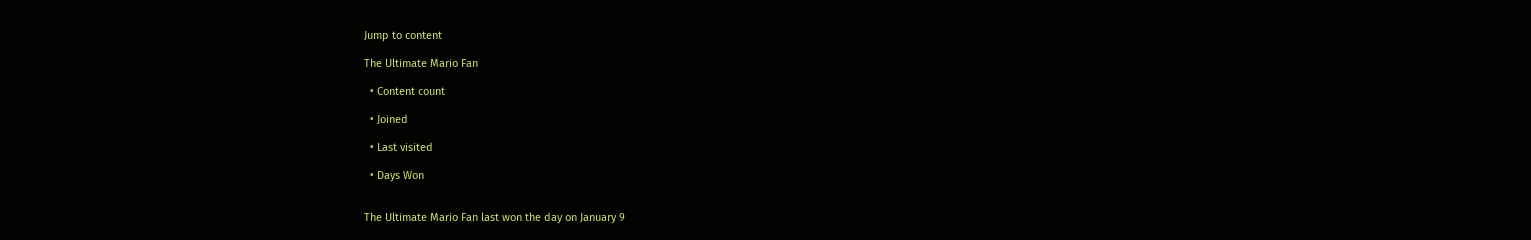Jump to content

The Ultimate Mario Fan

  • Content count

  • Joined

  • Last visited

  • Days Won


The Ultimate Mario Fan last won the day on January 9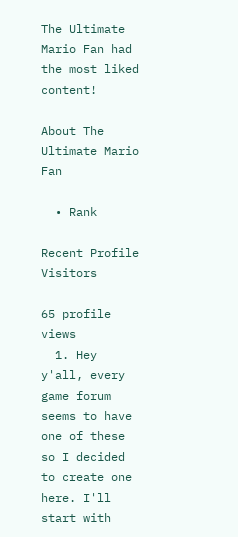The Ultimate Mario Fan had the most liked content!

About The Ultimate Mario Fan

  • Rank

Recent Profile Visitors

65 profile views
  1. Hey y'all, every game forum seems to have one of these so I decided to create one here. I'll start with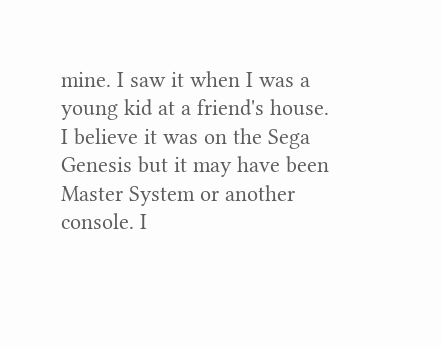mine. I saw it when I was a young kid at a friend's house. I believe it was on the Sega Genesis but it may have been Master System or another console. I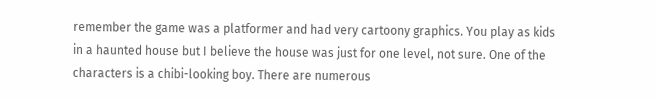remember the game was a platformer and had very cartoony graphics. You play as kids in a haunted house but I believe the house was just for one level, not sure. One of the characters is a chibi-looking boy. There are numerous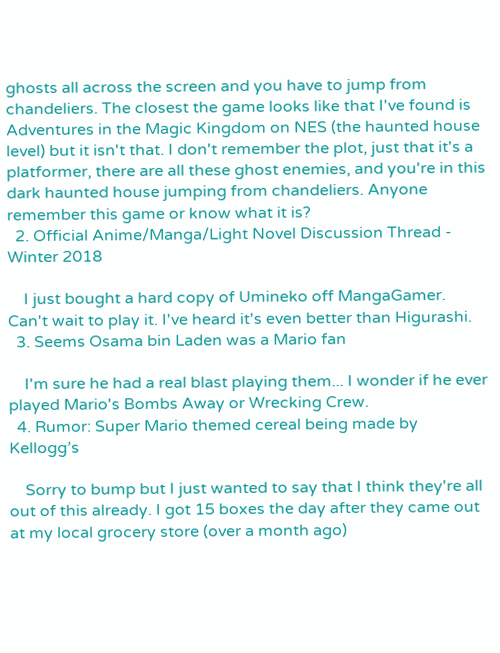ghosts all across the screen and you have to jump from chandeliers. The closest the game looks like that I've found is Adventures in the Magic Kingdom on NES (the haunted house level) but it isn't that. I don't remember the plot, just that it's a platformer, there are all these ghost enemies, and you're in this dark haunted house jumping from chandeliers. Anyone remember this game or know what it is?
  2. Official Anime/Manga/Light Novel Discussion Thread - Winter 2018

    I just bought a hard copy of Umineko off MangaGamer. Can't wait to play it. I've heard it's even better than Higurashi.
  3. Seems Osama bin Laden was a Mario fan

    I'm sure he had a real blast playing them... I wonder if he ever played Mario's Bombs Away or Wrecking Crew.
  4. Rumor: Super Mario themed cereal being made by Kellogg’s

    Sorry to bump but I just wanted to say that I think they're all out of this already. I got 15 boxes the day after they came out at my local grocery store (over a month ago)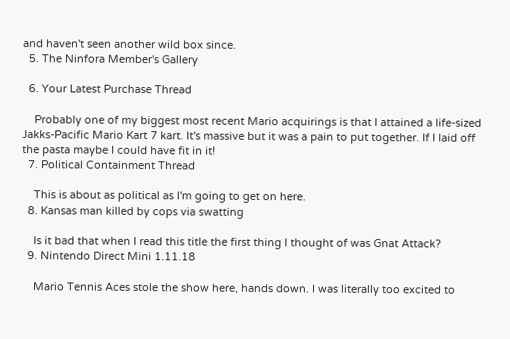and haven't seen another wild box since.
  5. The Ninfora Member's Gallery

  6. Your Latest Purchase Thread

    Probably one of my biggest most recent Mario acquirings is that I attained a life-sized Jakks-Pacific Mario Kart 7 kart. It's massive but it was a pain to put together. If I laid off the pasta maybe I could have fit in it!
  7. Political Containment Thread

    This is about as political as I'm going to get on here.
  8. Kansas man killed by cops via swatting

    Is it bad that when I read this title the first thing I thought of was Gnat Attack?
  9. Nintendo Direct Mini 1.11.18

    Mario Tennis Aces stole the show here, hands down. I was literally too excited to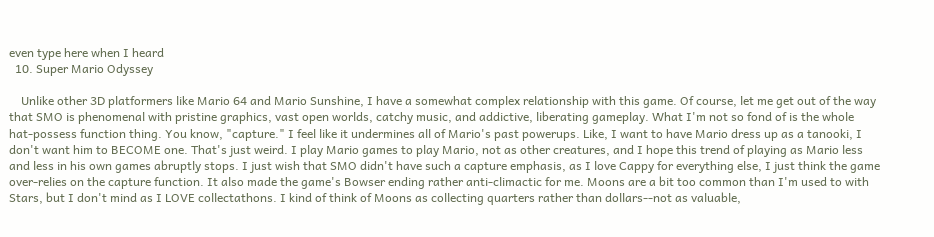even type here when I heard
  10. Super Mario Odyssey

    Unlike other 3D platformers like Mario 64 and Mario Sunshine, I have a somewhat complex relationship with this game. Of course, let me get out of the way that SMO is phenomenal with pristine graphics, vast open worlds, catchy music, and addictive, liberating gameplay. What I'm not so fond of is the whole hat-possess function thing. You know, "capture." I feel like it undermines all of Mario's past powerups. Like, I want to have Mario dress up as a tanooki, I don't want him to BECOME one. That's just weird. I play Mario games to play Mario, not as other creatures, and I hope this trend of playing as Mario less and less in his own games abruptly stops. I just wish that SMO didn't have such a capture emphasis, as I love Cappy for everything else, I just think the game over-relies on the capture function. It also made the game's Bowser ending rather anti-climactic for me. Moons are a bit too common than I'm used to with Stars, but I don't mind as I LOVE collectathons. I kind of think of Moons as collecting quarters rather than dollars--not as valuable,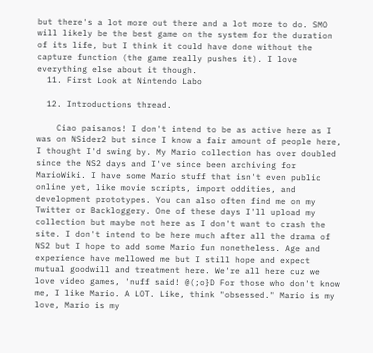but there's a lot more out there and a lot more to do. SMO will likely be the best game on the system for the duration of its life, but I think it could have done without the capture function (the game really pushes it). I love everything else about it though.
  11. First Look at Nintendo Labo

  12. Introductions thread.

    Ciao paisanos! I don't intend to be as active here as I was on NSider2 but since I know a fair amount of people here, I thought I'd swing by. My Mario collection has over doubled since the NS2 days and I've since been archiving for MarioWiki. I have some Mario stuff that isn't even public online yet, like movie scripts, import oddities, and development prototypes. You can also often find me on my Twitter or Backloggery. One of these days I'll upload my collection but maybe not here as I don't want to crash the site. I don't intend to be here much after all the drama of NS2 but I hope to add some Mario fun nonetheless. Age and experience have mellowed me but I still hope and expect mutual goodwill and treatment here. We're all here cuz we love video games, 'nuff said! @(;o}D For those who don't know me, I like Mario. A LOT. Like, think "obsessed." Mario is my love, Mario is my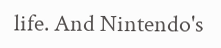life. And Nintendo's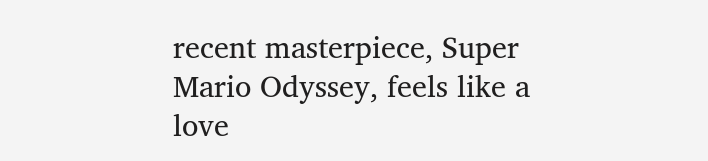recent masterpiece, Super Mario Odyssey, feels like a love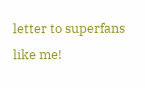letter to superfans like me!